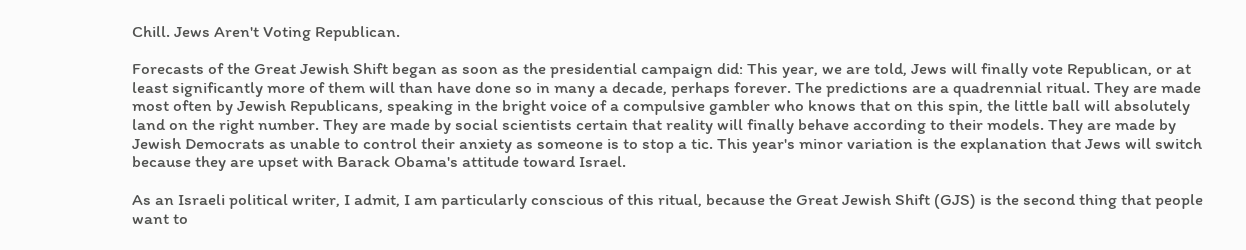Chill. Jews Aren't Voting Republican.

Forecasts of the Great Jewish Shift began as soon as the presidential campaign did: This year, we are told, Jews will finally vote Republican, or at least significantly more of them will than have done so in many a decade, perhaps forever. The predictions are a quadrennial ritual. They are made most often by Jewish Republicans, speaking in the bright voice of a compulsive gambler who knows that on this spin, the little ball will absolutely land on the right number. They are made by social scientists certain that reality will finally behave according to their models. They are made by Jewish Democrats as unable to control their anxiety as someone is to stop a tic. This year's minor variation is the explanation that Jews will switch because they are upset with Barack Obama's attitude toward Israel.

As an Israeli political writer, I admit, I am particularly conscious of this ritual, because the Great Jewish Shift (GJS) is the second thing that people want to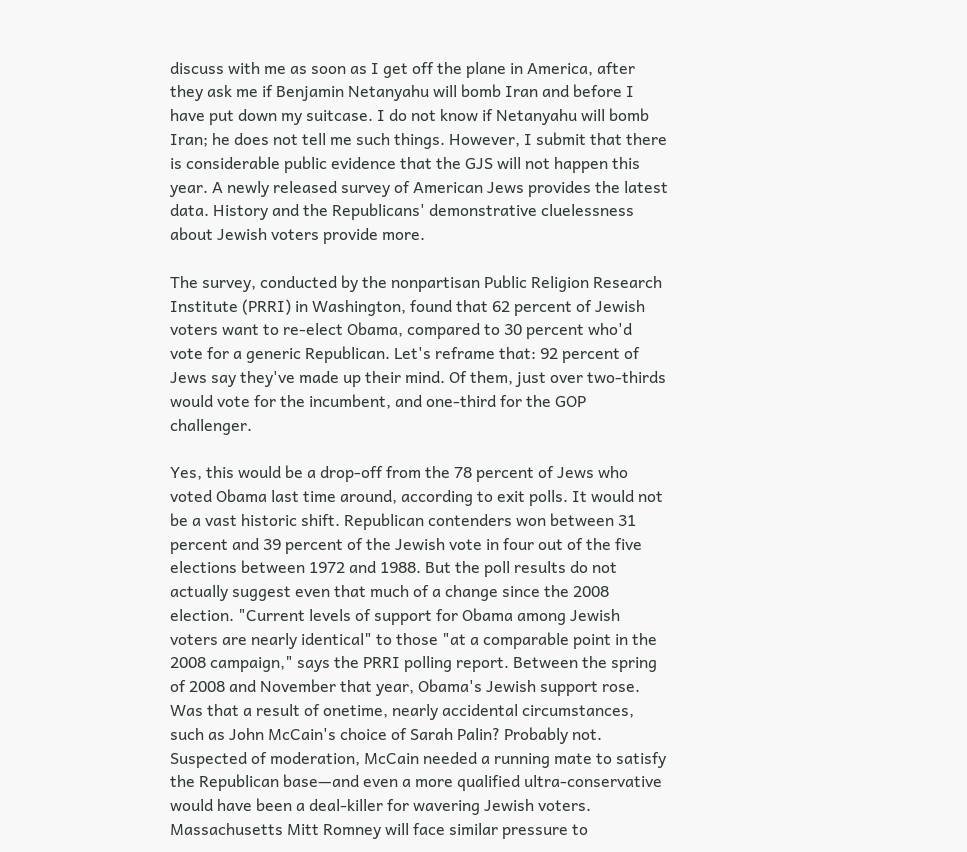discuss with me as soon as I get off the plane in America, after they ask me if Benjamin Netanyahu will bomb Iran and before I have put down my suitcase. I do not know if Netanyahu will bomb Iran; he does not tell me such things. However, I submit that there is considerable public evidence that the GJS will not happen this year. A newly released survey of American Jews provides the latest data. History and the Republicans' demonstrative cluelessness about Jewish voters provide more.

The survey, conducted by the nonpartisan Public Religion Research Institute (PRRI) in Washington, found that 62 percent of Jewish voters want to re-elect Obama, compared to 30 percent who'd vote for a generic Republican. Let's reframe that: 92 percent of Jews say they've made up their mind. Of them, just over two-thirds would vote for the incumbent, and one-third for the GOP challenger.

Yes, this would be a drop-off from the 78 percent of Jews who voted Obama last time around, according to exit polls. It would not be a vast historic shift. Republican contenders won between 31 percent and 39 percent of the Jewish vote in four out of the five elections between 1972 and 1988. But the poll results do not actually suggest even that much of a change since the 2008 election. "Current levels of support for Obama among Jewish voters are nearly identical" to those "at a comparable point in the 2008 campaign," says the PRRI polling report. Between the spring of 2008 and November that year, Obama's Jewish support rose. Was that a result of onetime, nearly accidental circumstances, such as John McCain's choice of Sarah Palin? Probably not. Suspected of moderation, McCain needed a running mate to satisfy the Republican base—and even a more qualified ultra-conservative would have been a deal-killer for wavering Jewish voters. Massachusetts Mitt Romney will face similar pressure to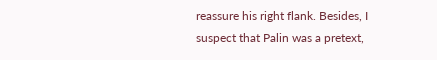reassure his right flank. Besides, I suspect that Palin was a pretext,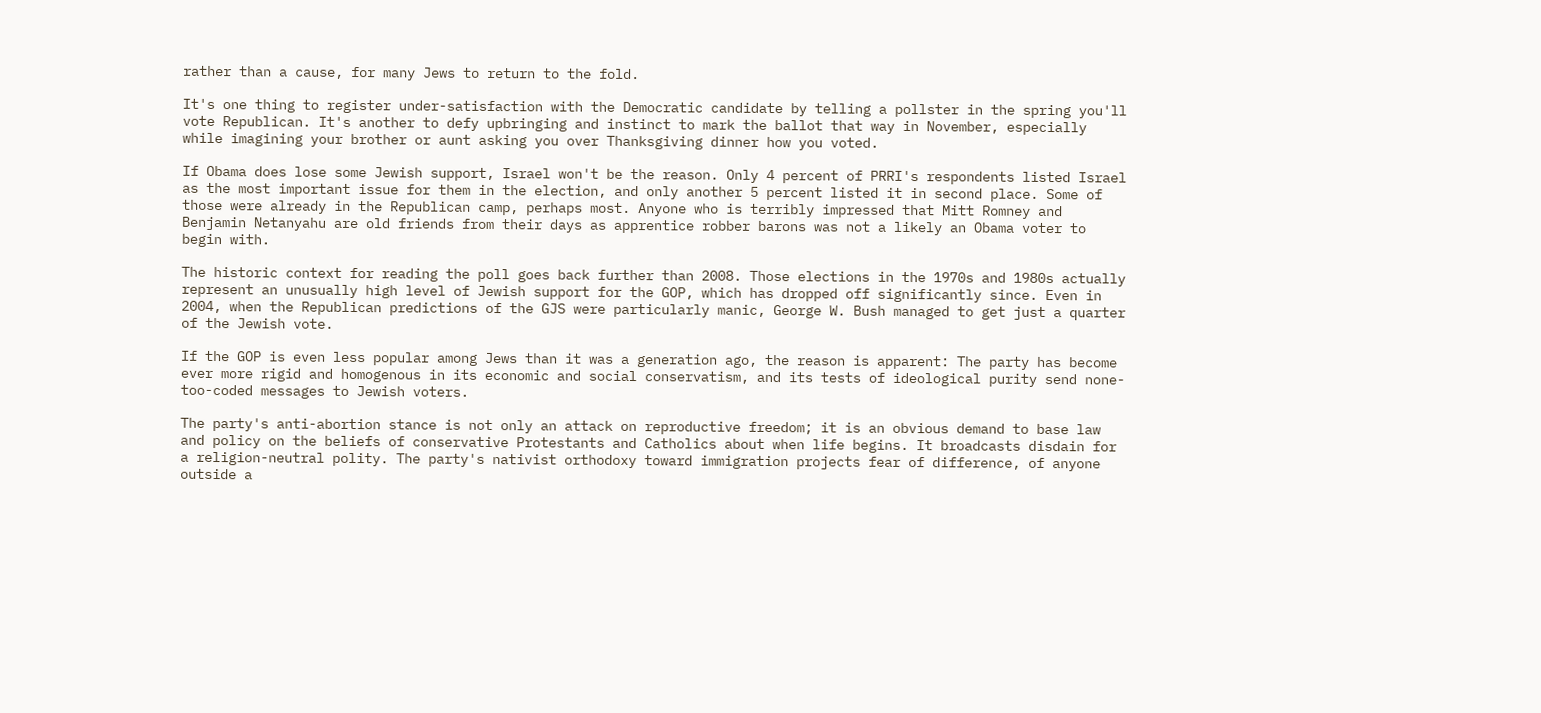rather than a cause, for many Jews to return to the fold.

It's one thing to register under-satisfaction with the Democratic candidate by telling a pollster in the spring you'll vote Republican. It's another to defy upbringing and instinct to mark the ballot that way in November, especially while imagining your brother or aunt asking you over Thanksgiving dinner how you voted.

If Obama does lose some Jewish support, Israel won't be the reason. Only 4 percent of PRRI's respondents listed Israel as the most important issue for them in the election, and only another 5 percent listed it in second place. Some of those were already in the Republican camp, perhaps most. Anyone who is terribly impressed that Mitt Romney and Benjamin Netanyahu are old friends from their days as apprentice robber barons was not a likely an Obama voter to begin with.

The historic context for reading the poll goes back further than 2008. Those elections in the 1970s and 1980s actually represent an unusually high level of Jewish support for the GOP, which has dropped off significantly since. Even in 2004, when the Republican predictions of the GJS were particularly manic, George W. Bush managed to get just a quarter of the Jewish vote.

If the GOP is even less popular among Jews than it was a generation ago, the reason is apparent: The party has become ever more rigid and homogenous in its economic and social conservatism, and its tests of ideological purity send none-too-coded messages to Jewish voters.

The party's anti-abortion stance is not only an attack on reproductive freedom; it is an obvious demand to base law and policy on the beliefs of conservative Protestants and Catholics about when life begins. It broadcasts disdain for a religion-neutral polity. The party's nativist orthodoxy toward immigration projects fear of difference, of anyone outside a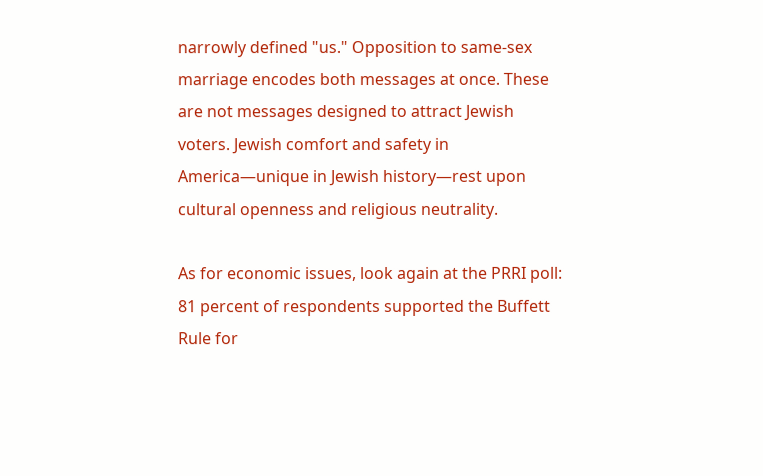narrowly defined "us." Opposition to same-sex marriage encodes both messages at once. These are not messages designed to attract Jewish voters. Jewish comfort and safety in America—unique in Jewish history—rest upon cultural openness and religious neutrality.

As for economic issues, look again at the PRRI poll: 81 percent of respondents supported the Buffett Rule for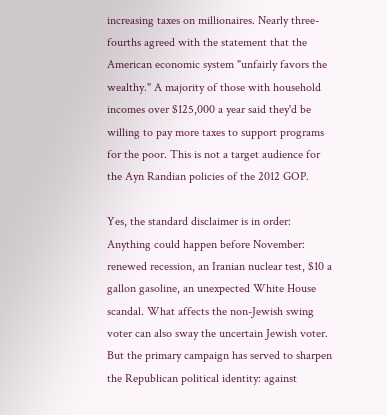increasing taxes on millionaires. Nearly three-fourths agreed with the statement that the American economic system "unfairly favors the wealthy." A majority of those with household incomes over $125,000 a year said they'd be willing to pay more taxes to support programs for the poor. This is not a target audience for the Ayn Randian policies of the 2012 GOP.

Yes, the standard disclaimer is in order: Anything could happen before November: renewed recession, an Iranian nuclear test, $10 a gallon gasoline, an unexpected White House scandal. What affects the non-Jewish swing voter can also sway the uncertain Jewish voter. But the primary campaign has served to sharpen the Republican political identity: against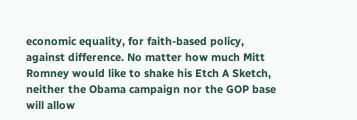economic equality, for faith-based policy, against difference. No matter how much Mitt Romney would like to shake his Etch A Sketch, neither the Obama campaign nor the GOP base will allow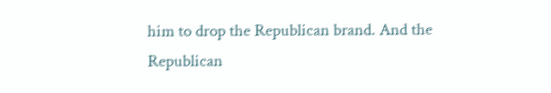him to drop the Republican brand. And the Republican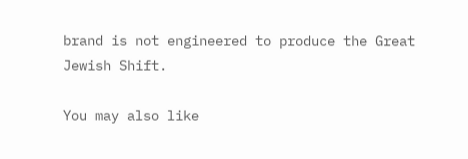brand is not engineered to produce the Great Jewish Shift.

You may also like